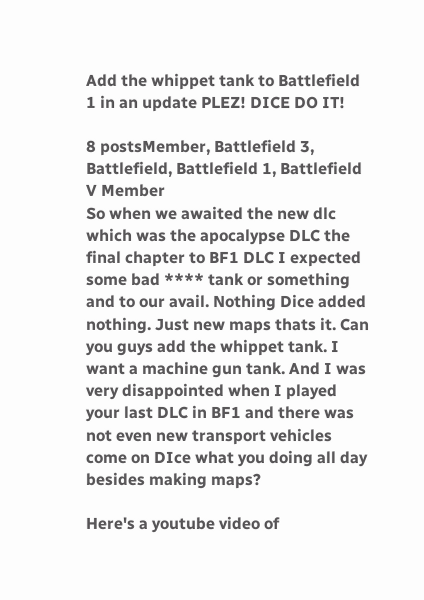Add the whippet tank to Battlefield 1 in an update PLEZ! DICE DO IT!

8 postsMember, Battlefield 3, Battlefield, Battlefield 1, Battlefield V Member
So when we awaited the new dlc which was the apocalypse DLC the final chapter to BF1 DLC I expected some bad **** tank or something and to our avail. Nothing Dice added nothing. Just new maps thats it. Can you guys add the whippet tank. I want a machine gun tank. And I was very disappointed when I played your last DLC in BF1 and there was not even new transport vehicles come on DIce what you doing all day besides making maps?

Here's a youtube video of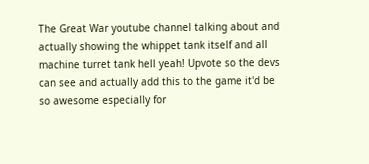The Great War youtube channel talking about and actually showing the whippet tank itself and all machine turret tank hell yeah! Upvote so the devs can see and actually add this to the game it'd be so awesome especially for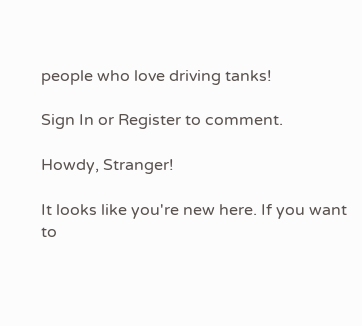people who love driving tanks!

Sign In or Register to comment.

Howdy, Stranger!

It looks like you're new here. If you want to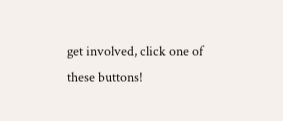get involved, click one of these buttons!